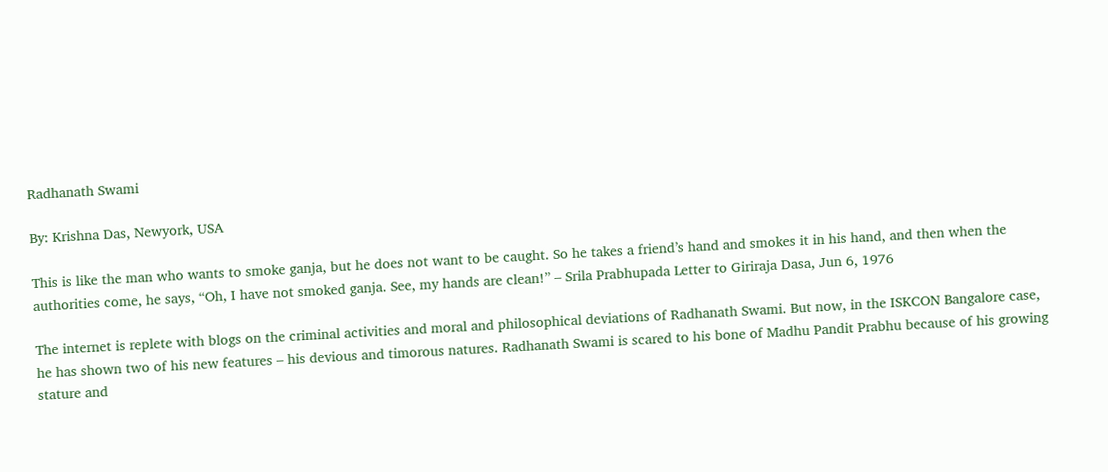Radhanath Swami

By: Krishna Das, Newyork, USA

This is like the man who wants to smoke ganja, but he does not want to be caught. So he takes a friend’s hand and smokes it in his hand, and then when the authorities come, he says, “Oh, I have not smoked ganja. See, my hands are clean!” – Srila Prabhupada Letter to Giriraja Dasa, Jun 6, 1976

The internet is replete with blogs on the criminal activities and moral and philosophical deviations of Radhanath Swami. But now, in the ISKCON Bangalore case, he has shown two of his new features – his devious and timorous natures. Radhanath Swami is scared to his bone of Madhu Pandit Prabhu because of his growing stature and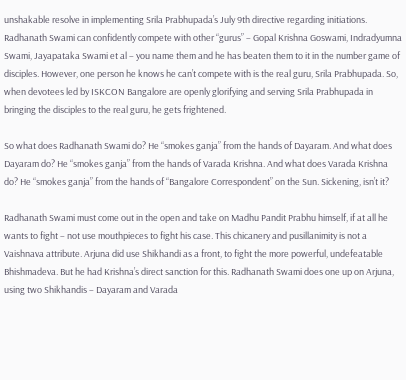unshakable resolve in implementing Srila Prabhupada’s July 9th directive regarding initiations. Radhanath Swami can confidently compete with other “gurus” – Gopal Krishna Goswami, Indradyumna Swami, Jayapataka Swami et al – you name them and he has beaten them to it in the number game of disciples. However, one person he knows he can’t compete with is the real guru, Srila Prabhupada. So, when devotees led by ISKCON Bangalore are openly glorifying and serving Srila Prabhupada in bringing the disciples to the real guru, he gets frightened.

So what does Radhanath Swami do? He “smokes ganja” from the hands of Dayaram. And what does Dayaram do? He “smokes ganja” from the hands of Varada Krishna. And what does Varada Krishna do? He “smokes ganja” from the hands of “Bangalore Correspondent” on the Sun. Sickening, isn’t it?

Radhanath Swami must come out in the open and take on Madhu Pandit Prabhu himself, if at all he wants to fight – not use mouthpieces to fight his case. This chicanery and pusillanimity is not a Vaishnava attribute. Arjuna did use Shikhandi as a front, to fight the more powerful, undefeatable Bhishmadeva. But he had Krishna’s direct sanction for this. Radhanath Swami does one up on Arjuna, using two Shikhandis – Dayaram and Varada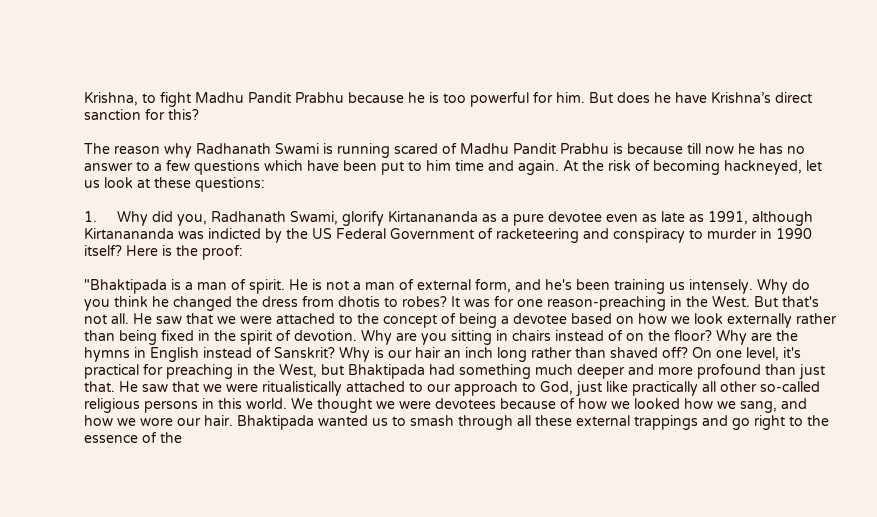Krishna, to fight Madhu Pandit Prabhu because he is too powerful for him. But does he have Krishna’s direct sanction for this?

The reason why Radhanath Swami is running scared of Madhu Pandit Prabhu is because till now he has no answer to a few questions which have been put to him time and again. At the risk of becoming hackneyed, let us look at these questions:

1.     Why did you, Radhanath Swami, glorify Kirtanananda as a pure devotee even as late as 1991, although Kirtanananda was indicted by the US Federal Government of racketeering and conspiracy to murder in 1990 itself? Here is the proof:

"Bhaktipada is a man of spirit. He is not a man of external form, and he's been training us intensely. Why do you think he changed the dress from dhotis to robes? It was for one reason-preaching in the West. But that's not all. He saw that we were attached to the concept of being a devotee based on how we look externally rather than being fixed in the spirit of devotion. Why are you sitting in chairs instead of on the floor? Why are the hymns in English instead of Sanskrit? Why is our hair an inch long rather than shaved off? On one level, it's practical for preaching in the West, but Bhaktipada had something much deeper and more profound than just that. He saw that we were ritualistically attached to our approach to God, just like practically all other so-called religious persons in this world. We thought we were devotees because of how we looked how we sang, and how we wore our hair. Bhaktipada wanted us to smash through all these external trappings and go right to the essence of the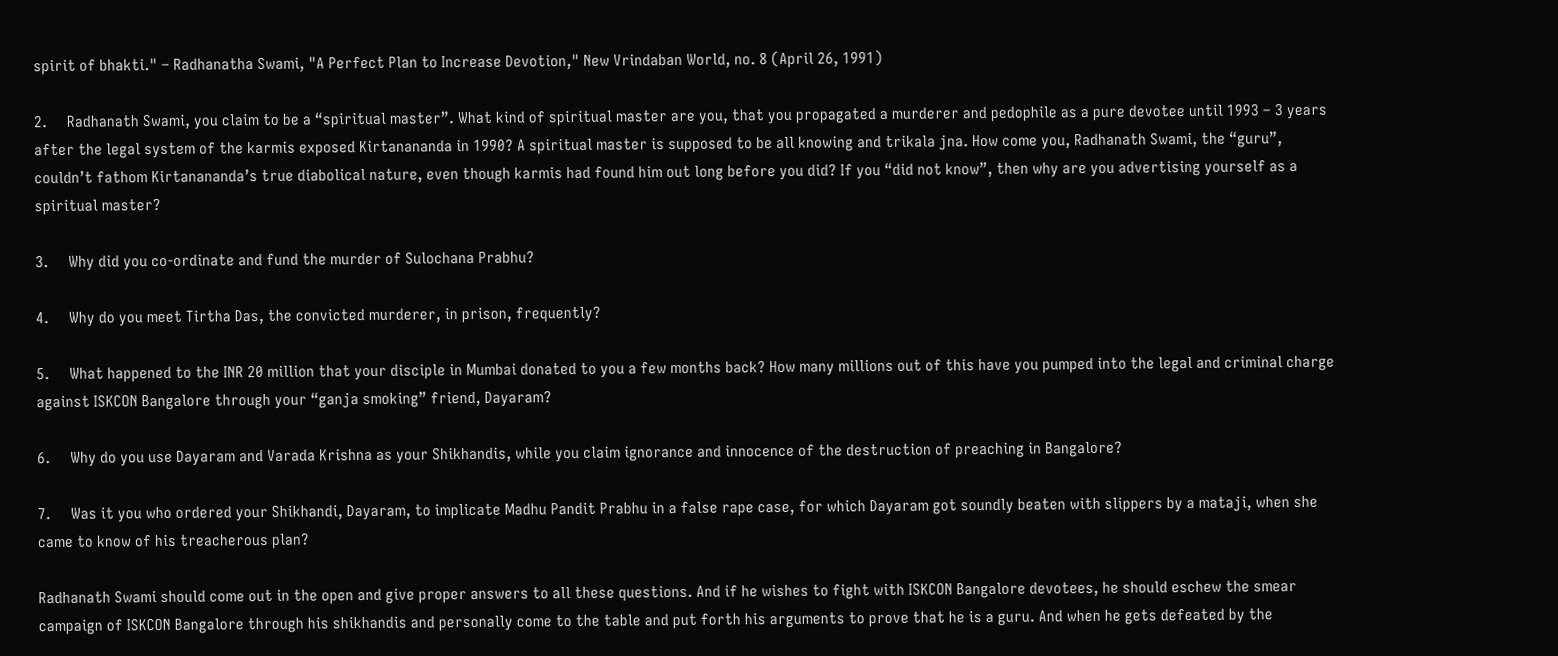spirit of bhakti." – Radhanatha Swami, "A Perfect Plan to Increase Devotion," New Vrindaban World, no. 8 (April 26, 1991)

2.     Radhanath Swami, you claim to be a “spiritual master”. What kind of spiritual master are you, that you propagated a murderer and pedophile as a pure devotee until 1993 – 3 years after the legal system of the karmis exposed Kirtanananda in 1990? A spiritual master is supposed to be all knowing and trikala jna. How come you, Radhanath Swami, the “guru”, couldn’t fathom Kirtanananda’s true diabolical nature, even though karmis had found him out long before you did? If you “did not know”, then why are you advertising yourself as a spiritual master?

3.     Why did you co-ordinate and fund the murder of Sulochana Prabhu?

4.     Why do you meet Tirtha Das, the convicted murderer, in prison, frequently?

5.     What happened to the INR 20 million that your disciple in Mumbai donated to you a few months back? How many millions out of this have you pumped into the legal and criminal charge against ISKCON Bangalore through your “ganja smoking” friend, Dayaram?

6.     Why do you use Dayaram and Varada Krishna as your Shikhandis, while you claim ignorance and innocence of the destruction of preaching in Bangalore?

7.     Was it you who ordered your Shikhandi, Dayaram, to implicate Madhu Pandit Prabhu in a false rape case, for which Dayaram got soundly beaten with slippers by a mataji, when she came to know of his treacherous plan?

Radhanath Swami should come out in the open and give proper answers to all these questions. And if he wishes to fight with ISKCON Bangalore devotees, he should eschew the smear campaign of ISKCON Bangalore through his shikhandis and personally come to the table and put forth his arguments to prove that he is a guru. And when he gets defeated by the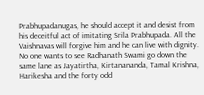Prabhupadanugas, he should accept it and desist from his deceitful act of imitating Srila Prabhupada. All the Vaishnavas will forgive him and he can live with dignity. No one wants to see Radhanath Swami go down the same lane as Jayatirtha, Kirtanananda, Tamal Krishna, Harikesha and the forty odd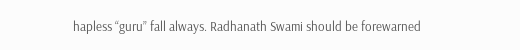hapless “guru” fall always. Radhanath Swami should be forewarned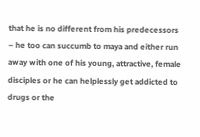that he is no different from his predecessors – he too can succumb to maya and either run away with one of his young, attractive, female disciples or he can helplessly get addicted to drugs or the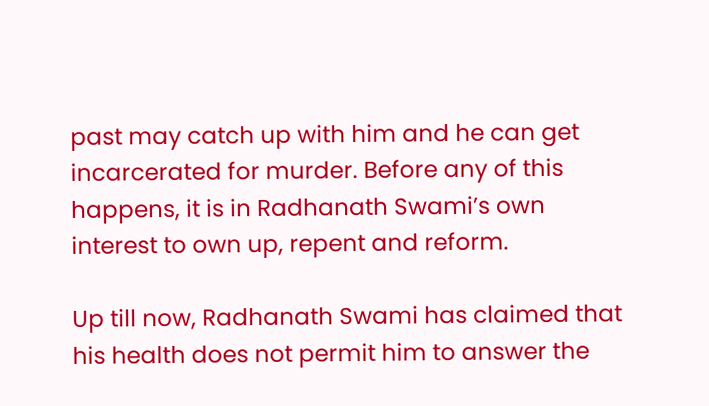past may catch up with him and he can get incarcerated for murder. Before any of this happens, it is in Radhanath Swami’s own interest to own up, repent and reform.

Up till now, Radhanath Swami has claimed that his health does not permit him to answer the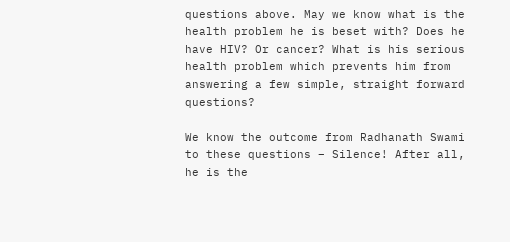questions above. May we know what is the health problem he is beset with? Does he have HIV? Or cancer? What is his serious health problem which prevents him from answering a few simple, straight forward questions?

We know the outcome from Radhanath Swami to these questions – Silence! After all, he is the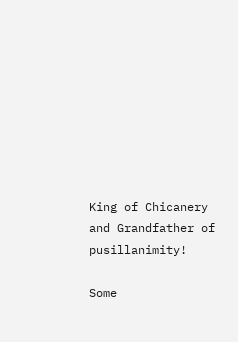King of Chicanery and Grandfather of pusillanimity!

Some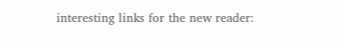interesting links for the new reader: